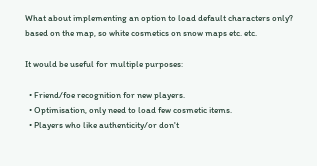What about implementing an option to load default characters only? based on the map, so white cosmetics on snow maps etc. etc.

It would be useful for multiple purposes:

  • Friend/foe recognition for new players.
  • Optimisation, only need to load few cosmetic items.
  • Players who like authenticity/or don't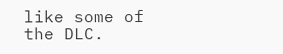like some of the DLC.